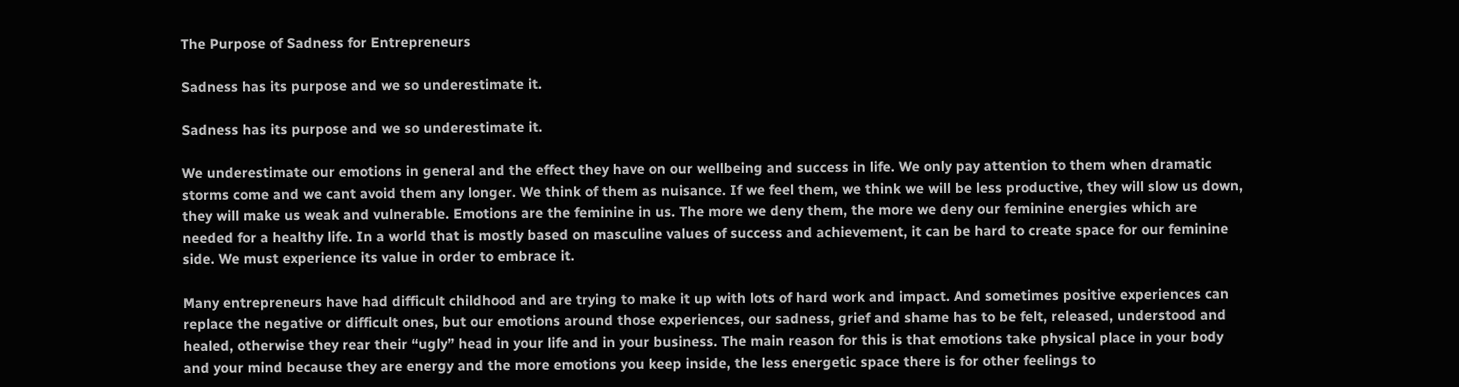The Purpose of Sadness for Entrepreneurs

Sadness has its purpose and we so underestimate it.

Sadness has its purpose and we so underestimate it.

We underestimate our emotions in general and the effect they have on our wellbeing and success in life. We only pay attention to them when dramatic storms come and we cant avoid them any longer. We think of them as nuisance. If we feel them, we think we will be less productive, they will slow us down, they will make us weak and vulnerable. Emotions are the feminine in us. The more we deny them, the more we deny our feminine energies which are needed for a healthy life. In a world that is mostly based on masculine values of success and achievement, it can be hard to create space for our feminine side. We must experience its value in order to embrace it.

Many entrepreneurs have had difficult childhood and are trying to make it up with lots of hard work and impact. And sometimes positive experiences can replace the negative or difficult ones, but our emotions around those experiences, our sadness, grief and shame has to be felt, released, understood and healed, otherwise they rear their “ugly” head in your life and in your business. The main reason for this is that emotions take physical place in your body and your mind because they are energy and the more emotions you keep inside, the less energetic space there is for other feelings to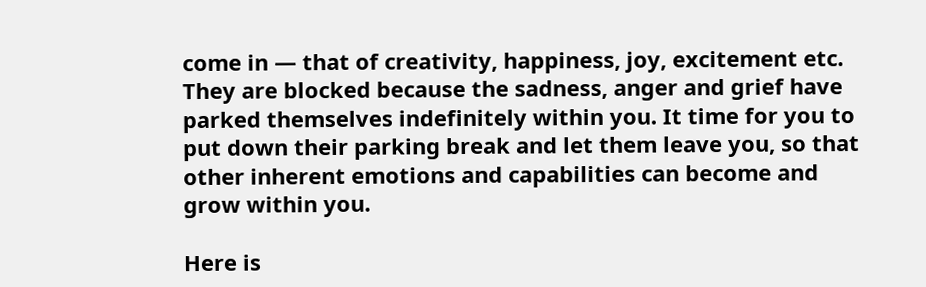come in — that of creativity, happiness, joy, excitement etc. They are blocked because the sadness, anger and grief have parked themselves indefinitely within you. It time for you to put down their parking break and let them leave you, so that other inherent emotions and capabilities can become and grow within you.

Here is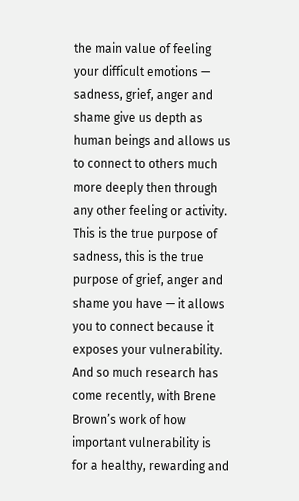the main value of feeling your difficult emotions — sadness, grief, anger and shame give us depth as human beings and allows us to connect to others much more deeply then through any other feeling or activity. This is the true purpose of sadness, this is the true purpose of grief, anger and shame you have — it allows you to connect because it exposes your vulnerability. And so much research has come recently, with Brene Brown’s work of how important vulnerability is for a healthy, rewarding and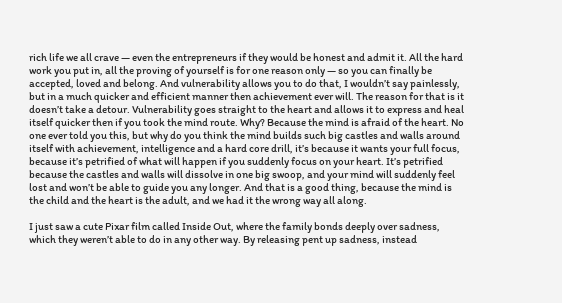rich life we all crave — even the entrepreneurs if they would be honest and admit it. All the hard work you put in, all the proving of yourself is for one reason only — so you can finally be accepted, loved and belong. And vulnerability allows you to do that, I wouldn’t say painlessly, but in a much quicker and efficient manner then achievement ever will. The reason for that is it doesn’t take a detour. Vulnerability goes straight to the heart and allows it to express and heal itself quicker then if you took the mind route. Why? Because the mind is afraid of the heart. No one ever told you this, but why do you think the mind builds such big castles and walls around itself with achievement, intelligence and a hard core drill, it’s because it wants your full focus, because it’s petrified of what will happen if you suddenly focus on your heart. It’s petrified because the castles and walls will dissolve in one big swoop, and your mind will suddenly feel lost and won’t be able to guide you any longer. And that is a good thing, because the mind is the child and the heart is the adult, and we had it the wrong way all along.

I just saw a cute Pixar film called Inside Out, where the family bonds deeply over sadness, which they weren’t able to do in any other way. By releasing pent up sadness, instead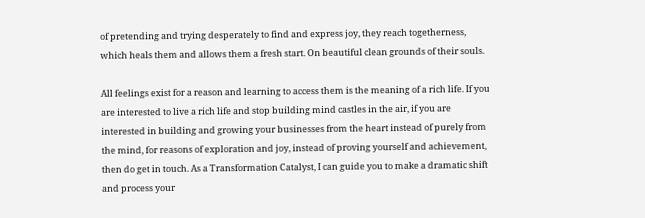of pretending and trying desperately to find and express joy, they reach togetherness, which heals them and allows them a fresh start. On beautiful clean grounds of their souls.

All feelings exist for a reason and learning to access them is the meaning of a rich life. If you are interested to live a rich life and stop building mind castles in the air, if you are interested in building and growing your businesses from the heart instead of purely from the mind, for reasons of exploration and joy, instead of proving yourself and achievement, then do get in touch. As a Transformation Catalyst, I can guide you to make a dramatic shift and process your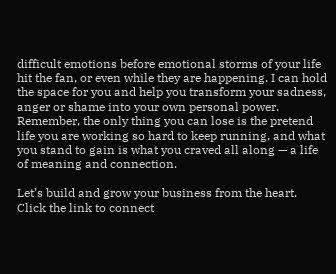difficult emotions before emotional storms of your life hit the fan, or even while they are happening. I can hold the space for you and help you transform your sadness, anger or shame into your own personal power. Remember, the only thing you can lose is the pretend life you are working so hard to keep running, and what you stand to gain is what you craved all along — a life of meaning and connection.

Let’s build and grow your business from the heart. Click the link to connect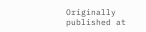Originally published at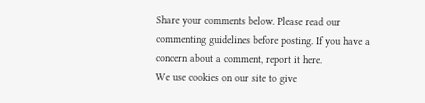Share your comments below. Please read our commenting guidelines before posting. If you have a concern about a comment, report it here.
We use cookies on our site to give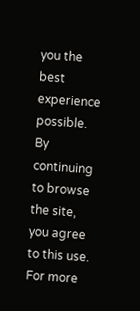you the best experience possible. By continuing to browse the site, you agree to this use. For more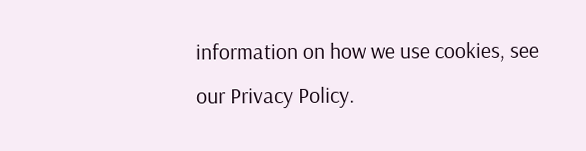information on how we use cookies, see our Privacy Policy.